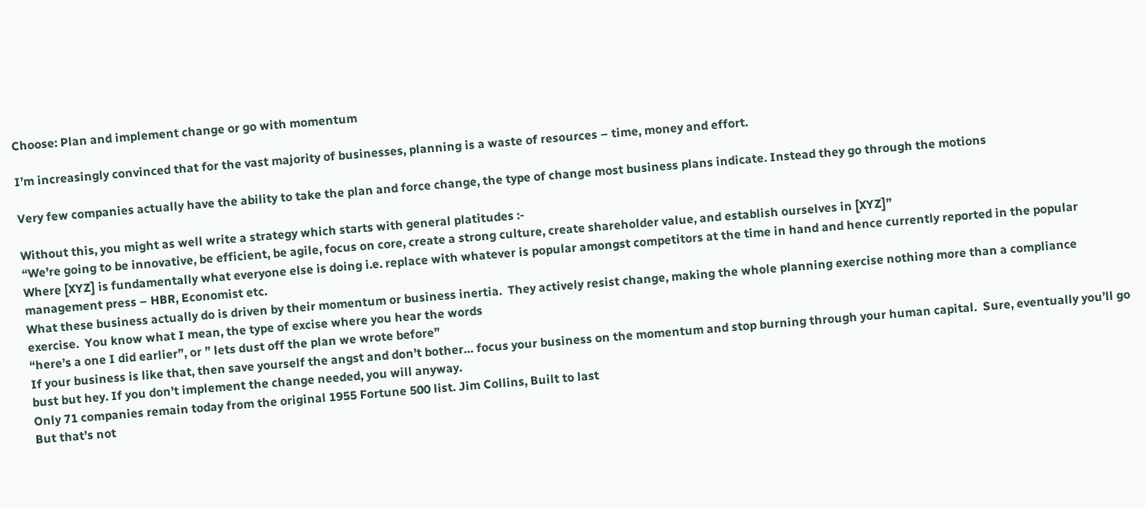Choose: Plan and implement change or go with momentum

I’m increasingly convinced that for the vast majority of businesses, planning is a waste of resources – time, money and effort.

Very few companies actually have the ability to take the plan and force change, the type of change most business plans indicate. Instead they go through the motions

Without this, you might as well write a strategy which starts with general platitudes :-
“We’re going to be innovative, be efficient, be agile, focus on core, create a strong culture, create shareholder value, and establish ourselves in [XYZ]”
Where [XYZ] is fundamentally what everyone else is doing i.e. replace with whatever is popular amongst competitors at the time in hand and hence currently reported in the popular management press – HBR, Economist etc.
What these business actually do is driven by their momentum or business inertia.  They actively resist change, making the whole planning exercise nothing more than a compliance exercise.  You know what I mean, the type of excise where you hear the words
“here’s a one I did earlier”, or ” lets dust off the plan we wrote before”
If your business is like that, then save yourself the angst and don’t bother… focus your business on the momentum and stop burning through your human capital.  Sure, eventually you’ll go bust but hey. If you don’t implement the change needed, you will anyway.
Only 71 companies remain today from the original 1955 Fortune 500 list. Jim Collins, Built to last
But that’s not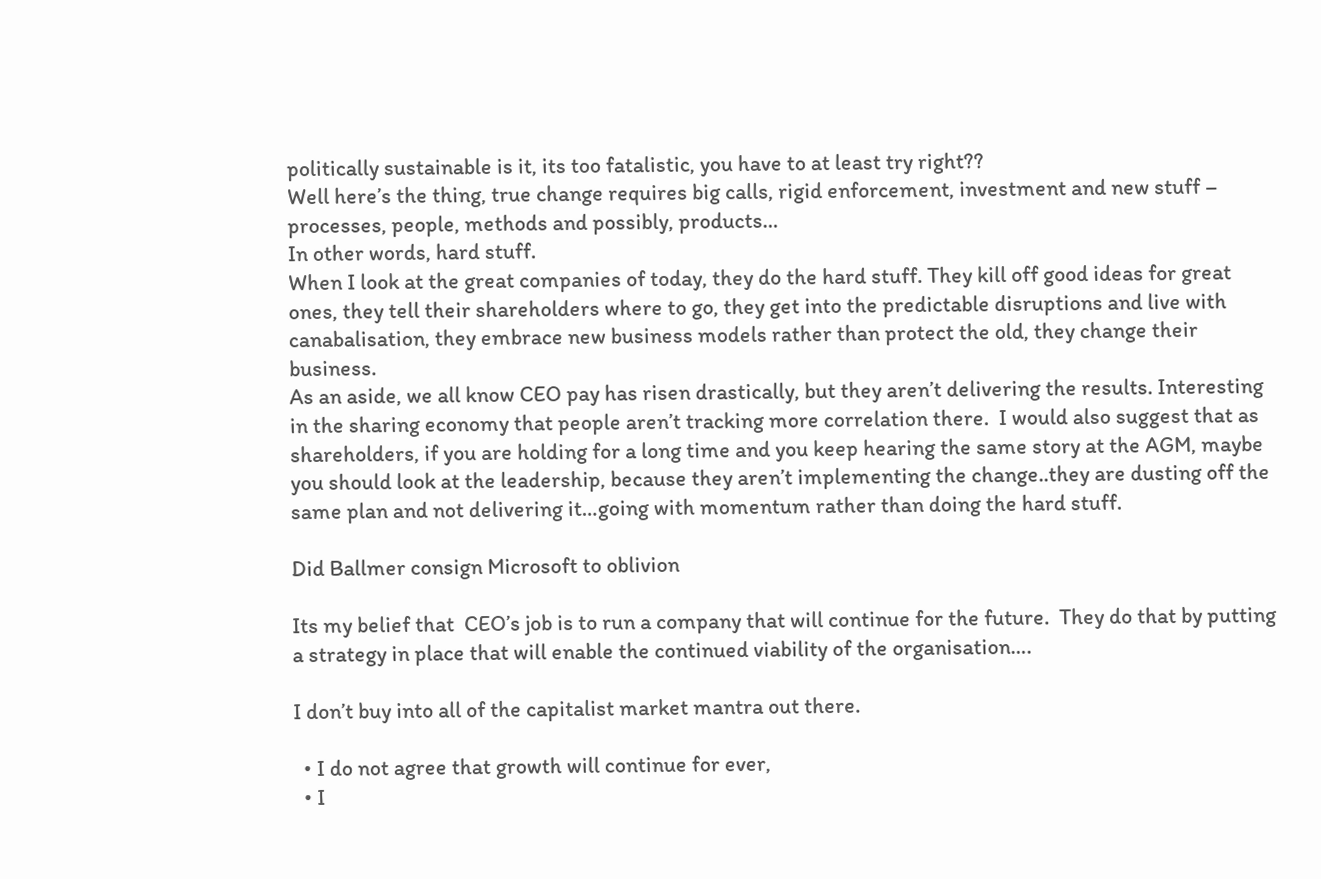politically sustainable is it, its too fatalistic, you have to at least try right??
Well here’s the thing, true change requires big calls, rigid enforcement, investment and new stuff –  processes, people, methods and possibly, products…
In other words, hard stuff.
When I look at the great companies of today, they do the hard stuff. They kill off good ideas for great ones, they tell their shareholders where to go, they get into the predictable disruptions and live with canabalisation, they embrace new business models rather than protect the old, they change their business.
As an aside, we all know CEO pay has risen drastically, but they aren’t delivering the results. Interesting in the sharing economy that people aren’t tracking more correlation there.  I would also suggest that as shareholders, if you are holding for a long time and you keep hearing the same story at the AGM, maybe you should look at the leadership, because they aren’t implementing the change..they are dusting off the same plan and not delivering it…going with momentum rather than doing the hard stuff.

Did Ballmer consign Microsoft to oblivion

Its my belief that  CEO’s job is to run a company that will continue for the future.  They do that by putting a strategy in place that will enable the continued viability of the organisation….

I don’t buy into all of the capitalist market mantra out there.

  • I do not agree that growth will continue for ever,
  • I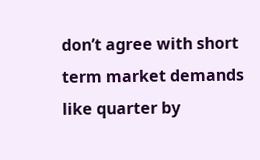don’t agree with short term market demands like quarter by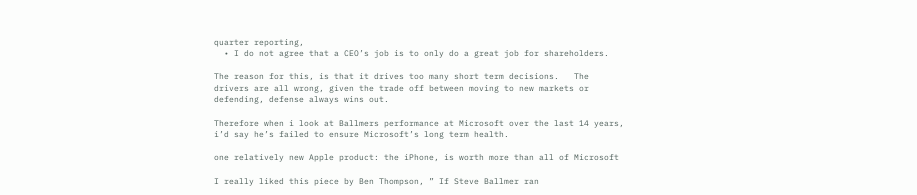quarter reporting,
  • I do not agree that a CEO’s job is to only do a great job for shareholders.

The reason for this, is that it drives too many short term decisions.   The drivers are all wrong, given the trade off between moving to new markets or defending, defense always wins out.

Therefore when i look at Ballmers performance at Microsoft over the last 14 years, i’d say he’s failed to ensure Microsoft’s long term health.

one relatively new Apple product: the iPhone, is worth more than all of Microsoft

I really liked this piece by Ben Thompson, ” If Steve Ballmer ran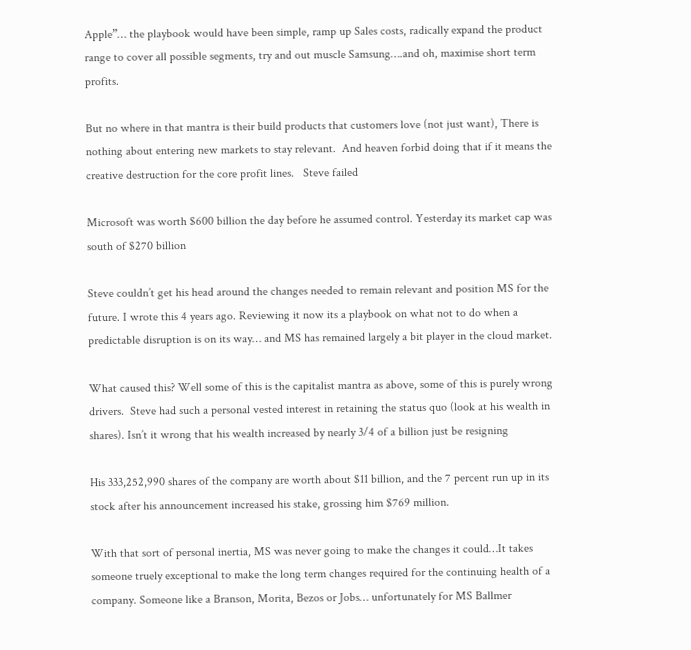Apple”… the playbook would have been simple, ramp up Sales costs, radically expand the product range to cover all possible segments, try and out muscle Samsung….and oh, maximise short term profits.

But no where in that mantra is their build products that customers love (not just want), There is nothing about entering new markets to stay relevant.  And heaven forbid doing that if it means the creative destruction for the core profit lines.   Steve failed

Microsoft was worth $600 billion the day before he assumed control. Yesterday its market cap was south of $270 billion

Steve couldn’t get his head around the changes needed to remain relevant and position MS for the future. I wrote this 4 years ago. Reviewing it now its a playbook on what not to do when a predictable disruption is on its way… and MS has remained largely a bit player in the cloud market.

What caused this? Well some of this is the capitalist mantra as above, some of this is purely wrong drivers.  Steve had such a personal vested interest in retaining the status quo (look at his wealth in shares). Isn’t it wrong that his wealth increased by nearly 3/4 of a billion just be resigning

His 333,252,990 shares of the company are worth about $11 billion, and the 7 percent run up in its stock after his announcement increased his stake, grossing him $769 million.

With that sort of personal inertia, MS was never going to make the changes it could…It takes someone truely exceptional to make the long term changes required for the continuing health of a company. Someone like a Branson, Morita, Bezos or Jobs… unfortunately for MS Ballmer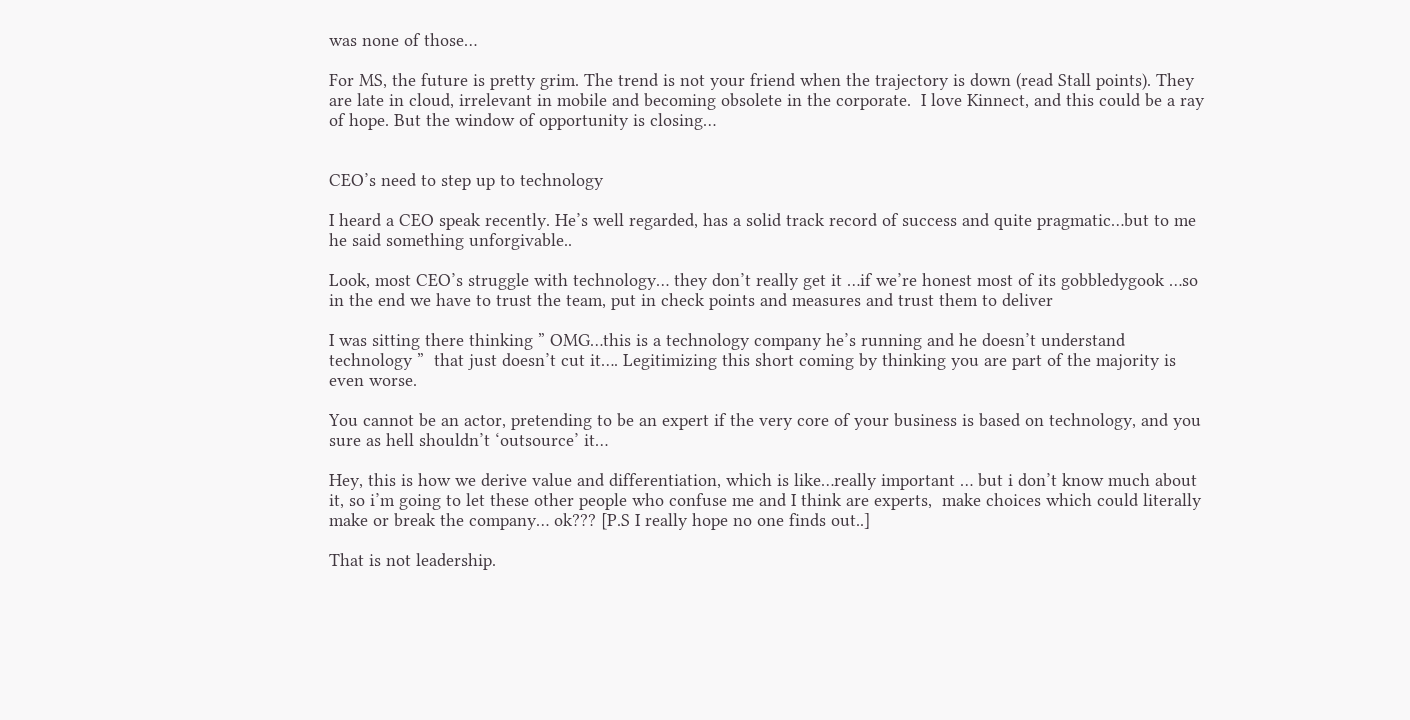was none of those…

For MS, the future is pretty grim. The trend is not your friend when the trajectory is down (read Stall points). They are late in cloud, irrelevant in mobile and becoming obsolete in the corporate.  I love Kinnect, and this could be a ray of hope. But the window of opportunity is closing…


CEO’s need to step up to technology

I heard a CEO speak recently. He’s well regarded, has a solid track record of success and quite pragmatic…but to me he said something unforgivable..

Look, most CEO’s struggle with technology… they don’t really get it …if we’re honest most of its gobbledygook …so in the end we have to trust the team, put in check points and measures and trust them to deliver

I was sitting there thinking ” OMG…this is a technology company he’s running and he doesn’t understand technology ”  that just doesn’t cut it…. Legitimizing this short coming by thinking you are part of the majority is even worse.

You cannot be an actor, pretending to be an expert if the very core of your business is based on technology, and you sure as hell shouldn’t ‘outsource’ it…

Hey, this is how we derive value and differentiation, which is like…really important … but i don’t know much about it, so i’m going to let these other people who confuse me and I think are experts,  make choices which could literally make or break the company… ok??? [P.S I really hope no one finds out..]

That is not leadership.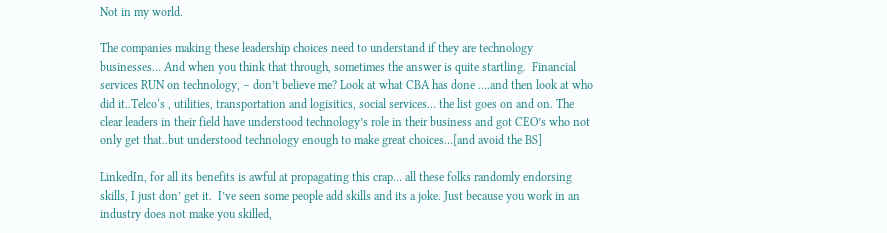Not in my world.

The companies making these leadership choices need to understand if they are technology businesses… And when you think that through, sometimes the answer is quite startling.  Financial services RUN on technology, – don’t believe me? Look at what CBA has done ….and then look at who did it..Telco‘s , utilities, transportation and logisitics, social services… the list goes on and on. The clear leaders in their field have understood technology’s role in their business and got CEO’s who not only get that..but understood technology enough to make great choices…[and avoid the BS]

LinkedIn, for all its benefits is awful at propagating this crap… all these folks randomly endorsing skills, I just don’ get it.  I’ve seen some people add skills and its a joke. Just because you work in an industry does not make you skilled,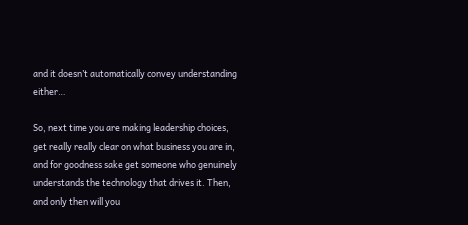and it doesn’t automatically convey understanding either…

So, next time you are making leadership choices, get really really clear on what business you are in, and for goodness sake get someone who genuinely understands the technology that drives it. Then, and only then will you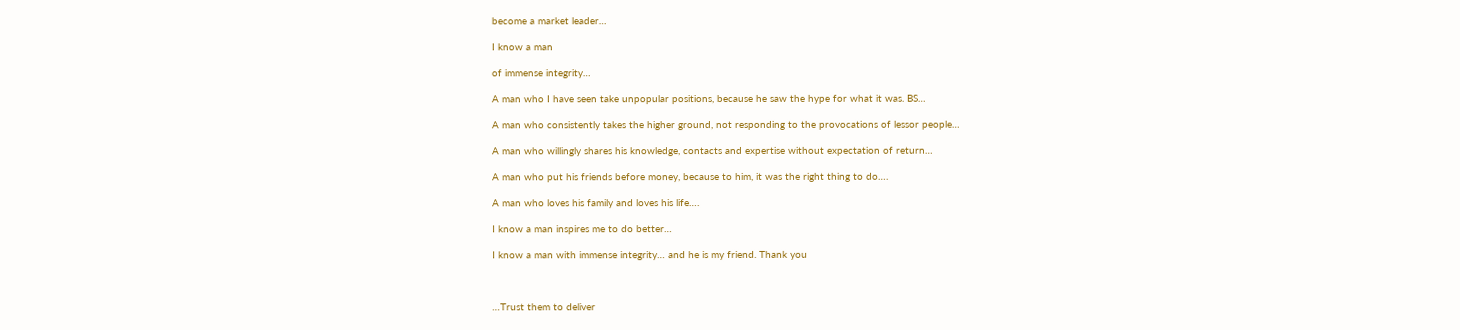become a market leader…

I know a man

of immense integrity…

A man who I have seen take unpopular positions, because he saw the hype for what it was. BS…

A man who consistently takes the higher ground, not responding to the provocations of lessor people…

A man who willingly shares his knowledge, contacts and expertise without expectation of return…

A man who put his friends before money, because to him, it was the right thing to do….

A man who loves his family and loves his life….

I know a man inspires me to do better…

I know a man with immense integrity… and he is my friend. Thank you



…Trust them to deliver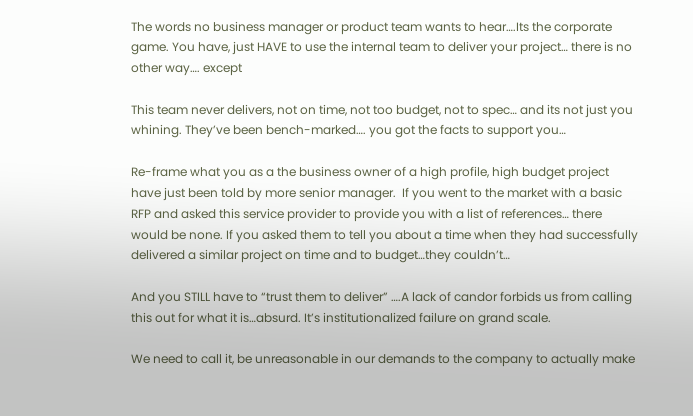The words no business manager or product team wants to hear….Its the corporate game. You have, just HAVE to use the internal team to deliver your project… there is no other way…. except

This team never delivers, not on time, not too budget, not to spec… and its not just you whining. They’ve been bench-marked…. you got the facts to support you…

Re-frame what you as a the business owner of a high profile, high budget project have just been told by more senior manager.  If you went to the market with a basic RFP and asked this service provider to provide you with a list of references… there would be none. If you asked them to tell you about a time when they had successfully delivered a similar project on time and to budget…they couldn’t…

And you STILL have to “trust them to deliver” ….A lack of candor forbids us from calling this out for what it is…absurd. It’s institutionalized failure on grand scale.

We need to call it, be unreasonable in our demands to the company to actually make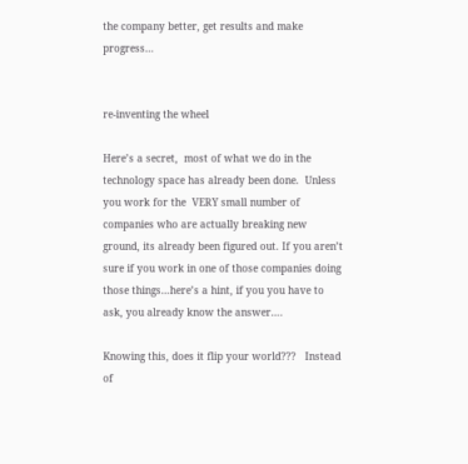the company better, get results and make progress…


re-inventing the wheel

Here’s a secret,  most of what we do in the technology space has already been done.  Unless you work for the  VERY small number of companies who are actually breaking new ground, its already been figured out. If you aren’t sure if you work in one of those companies doing those things…here’s a hint, if you you have to ask, you already know the answer….

Knowing this, does it flip your world???   Instead of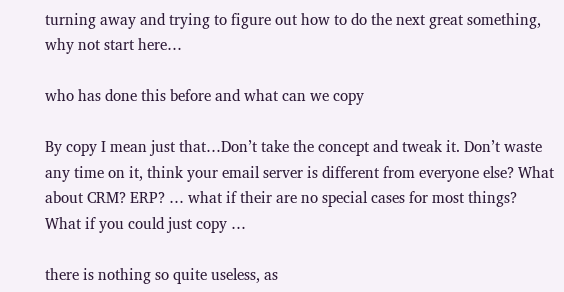turning away and trying to figure out how to do the next great something, why not start here…

who has done this before and what can we copy

By copy I mean just that…Don’t take the concept and tweak it. Don’t waste any time on it, think your email server is different from everyone else? What about CRM? ERP? … what if their are no special cases for most things?  What if you could just copy …

there is nothing so quite useless, as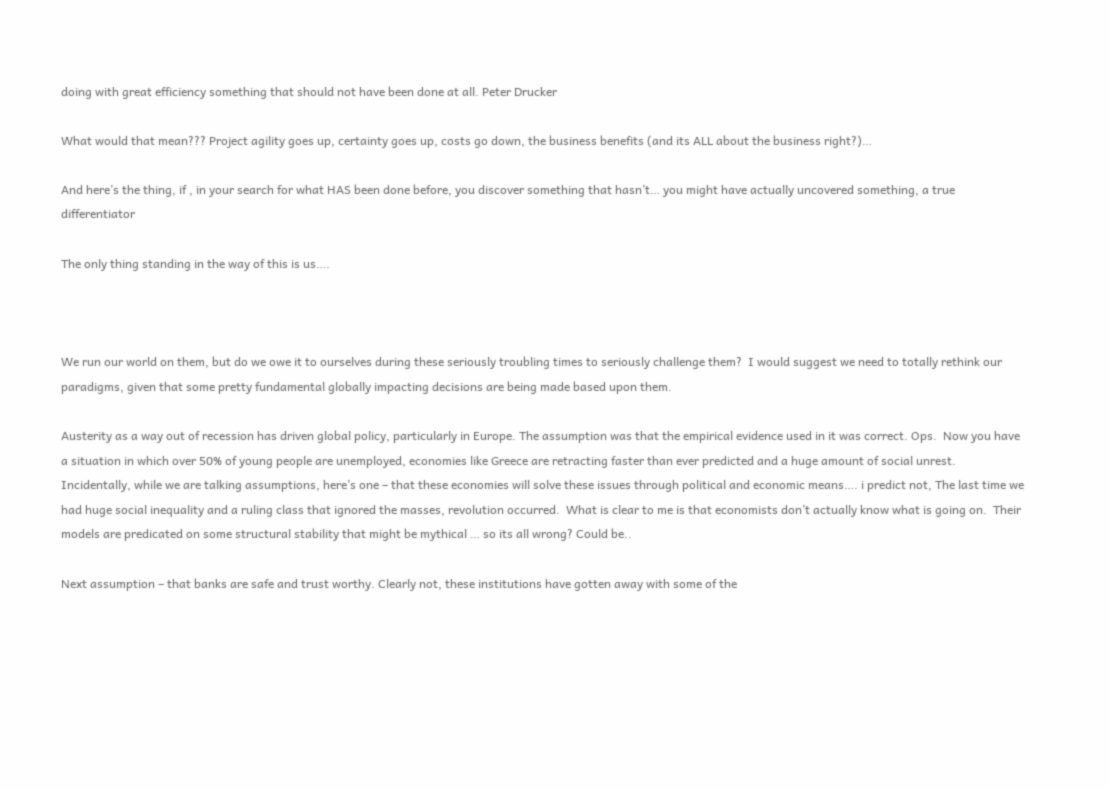doing with great efficiency something that should not have been done at all. Peter Drucker

What would that mean??? Project agility goes up, certainty goes up, costs go down, the business benefits (and its ALL about the business right?)…

And here’s the thing, if , in your search for what HAS been done before, you discover something that hasn’t… you might have actually uncovered something, a true differentiator

The only thing standing in the way of this is us….



We run our world on them, but do we owe it to ourselves during these seriously troubling times to seriously challenge them?  I would suggest we need to totally rethink our paradigms, given that some pretty fundamental globally impacting decisions are being made based upon them.

Austerity as a way out of recession has driven global policy, particularly in Europe. The assumption was that the empirical evidence used in it was correct. Ops.  Now you have a situation in which over 50% of young people are unemployed, economies like Greece are retracting faster than ever predicted and a huge amount of social unrest.  Incidentally, while we are talking assumptions, here’s one – that these economies will solve these issues through political and economic means…. i predict not, The last time we had huge social inequality and a ruling class that ignored the masses, revolution occurred.  What is clear to me is that economists don’t actually know what is going on.  Their models are predicated on some structural stability that might be mythical … so its all wrong? Could be..

Next assumption – that banks are safe and trust worthy. Clearly not, these institutions have gotten away with some of the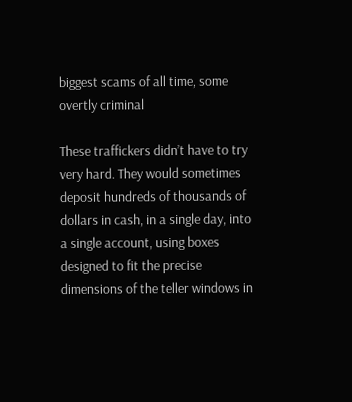biggest scams of all time, some overtly criminal

These traffickers didn’t have to try very hard. They would sometimes deposit hundreds of thousands of dollars in cash, in a single day, into a single account, using boxes designed to fit the precise dimensions of the teller windows in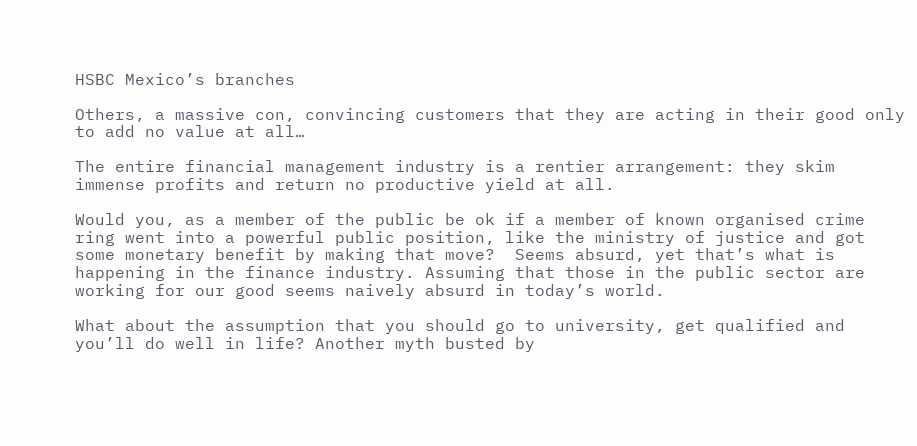HSBC Mexico’s branches

Others, a massive con, convincing customers that they are acting in their good only to add no value at all…

The entire financial management industry is a rentier arrangement: they skim immense profits and return no productive yield at all.

Would you, as a member of the public be ok if a member of known organised crime ring went into a powerful public position, like the ministry of justice and got some monetary benefit by making that move?  Seems absurd, yet that’s what is happening in the finance industry. Assuming that those in the public sector are working for our good seems naively absurd in today’s world.

What about the assumption that you should go to university, get qualified and you’ll do well in life? Another myth busted by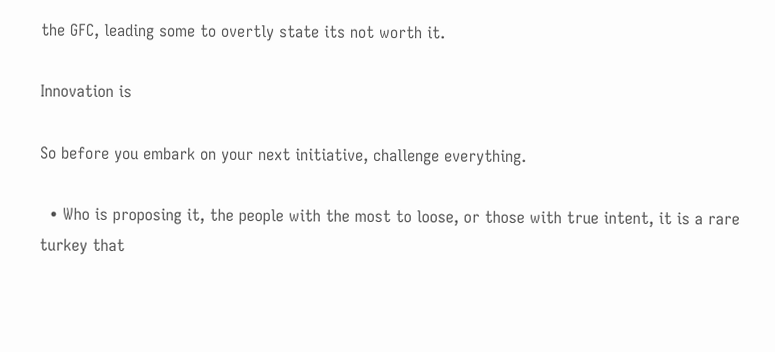the GFC, leading some to overtly state its not worth it.

Innovation is

So before you embark on your next initiative, challenge everything.

  • Who is proposing it, the people with the most to loose, or those with true intent, it is a rare turkey that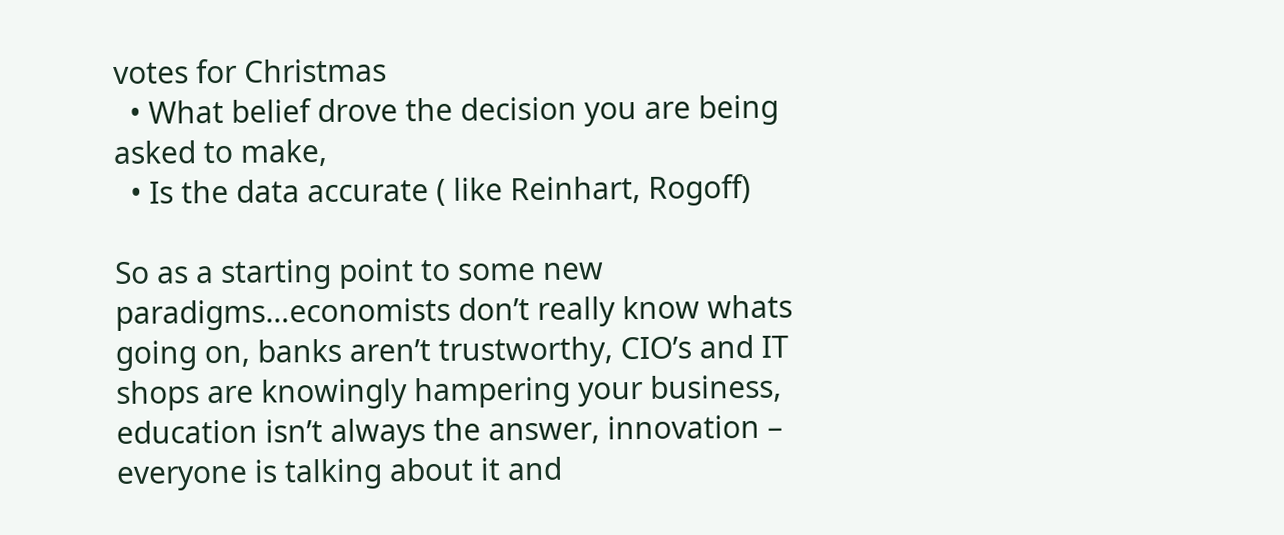votes for Christmas
  • What belief drove the decision you are being asked to make,
  • Is the data accurate ( like Reinhart, Rogoff)

So as a starting point to some new paradigms…economists don’t really know whats going on, banks aren’t trustworthy, CIO’s and IT shops are knowingly hampering your business, education isn’t always the answer, innovation – everyone is talking about it and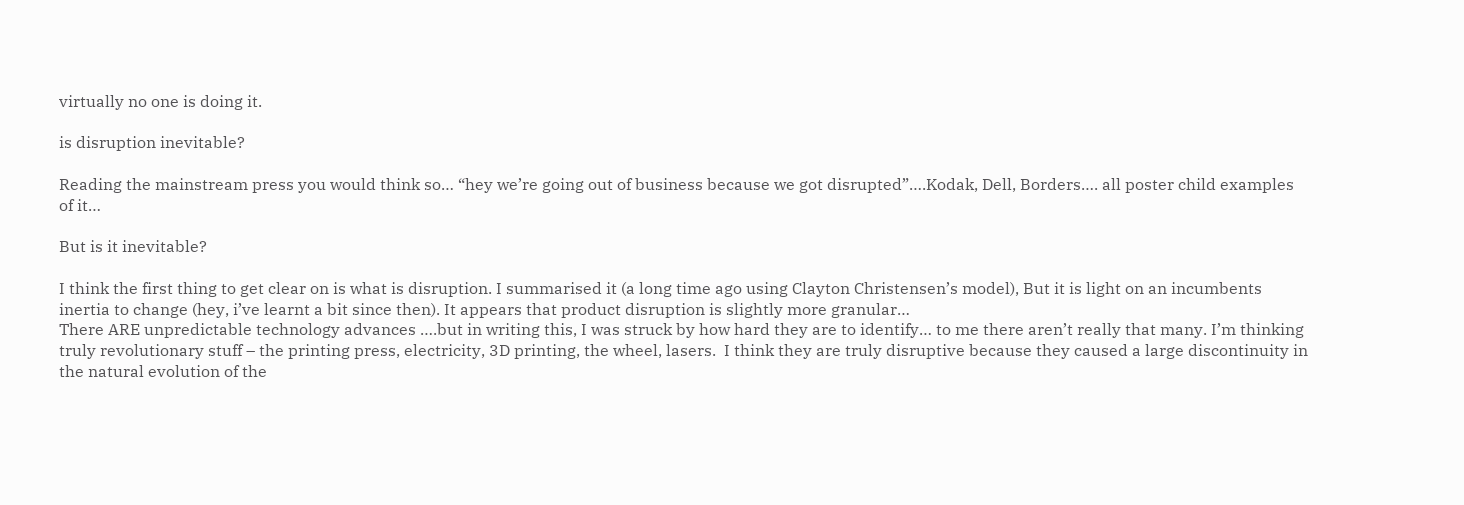virtually no one is doing it.

is disruption inevitable?

Reading the mainstream press you would think so… “hey we’re going out of business because we got disrupted”….Kodak, Dell, Borders…. all poster child examples of it…

But is it inevitable?

I think the first thing to get clear on is what is disruption. I summarised it (a long time ago using Clayton Christensen’s model), But it is light on an incumbents inertia to change (hey, i’ve learnt a bit since then). It appears that product disruption is slightly more granular…
There ARE unpredictable technology advances ….but in writing this, I was struck by how hard they are to identify… to me there aren’t really that many. I’m thinking truly revolutionary stuff – the printing press, electricity, 3D printing, the wheel, lasers.  I think they are truly disruptive because they caused a large discontinuity in the natural evolution of the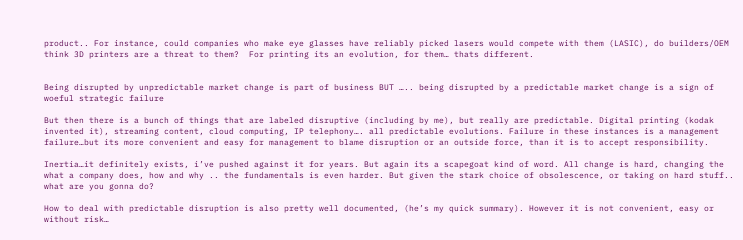product.. For instance, could companies who make eye glasses have reliably picked lasers would compete with them (LASIC), do builders/OEM think 3D printers are a threat to them?  For printing its an evolution, for them… thats different.


Being disrupted by unpredictable market change is part of business BUT ….. being disrupted by a predictable market change is a sign of woeful strategic failure

But then there is a bunch of things that are labeled disruptive (including by me), but really are predictable. Digital printing (kodak invented it), streaming content, cloud computing, IP telephony…. all predictable evolutions. Failure in these instances is a management failure…but its more convenient and easy for management to blame disruption or an outside force, than it is to accept responsibility.

Inertia…it definitely exists, i’ve pushed against it for years. But again its a scapegoat kind of word. All change is hard, changing the what a company does, how and why .. the fundamentals is even harder. But given the stark choice of obsolescence, or taking on hard stuff.. what are you gonna do?

How to deal with predictable disruption is also pretty well documented, (he’s my quick summary). However it is not convenient, easy or without risk…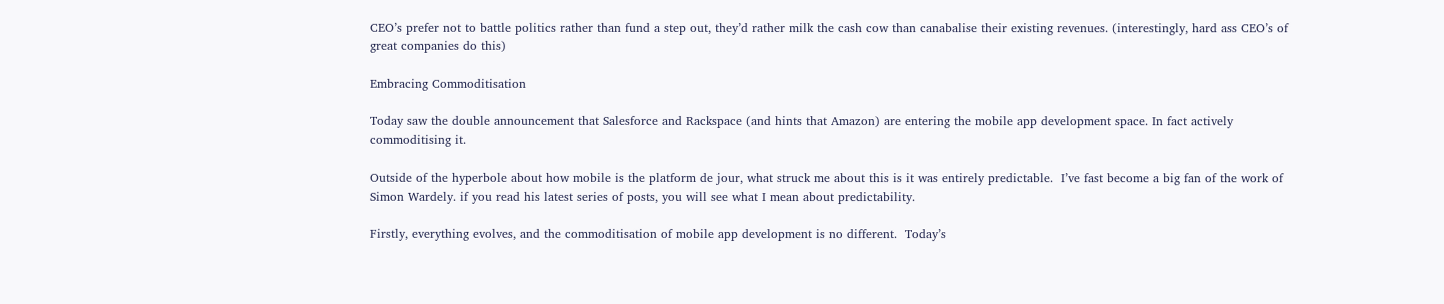CEO’s prefer not to battle politics rather than fund a step out, they’d rather milk the cash cow than canabalise their existing revenues. (interestingly, hard ass CEO’s of great companies do this)

Embracing Commoditisation

Today saw the double announcement that Salesforce and Rackspace (and hints that Amazon) are entering the mobile app development space. In fact actively commoditising it.

Outside of the hyperbole about how mobile is the platform de jour, what struck me about this is it was entirely predictable.  I’ve fast become a big fan of the work of Simon Wardely. if you read his latest series of posts, you will see what I mean about predictability.

Firstly, everything evolves, and the commoditisation of mobile app development is no different.  Today’s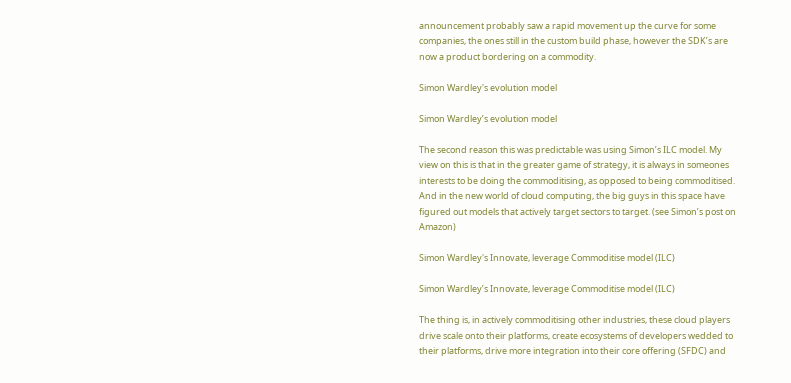announcement probably saw a rapid movement up the curve for some companies, the ones still in the custom build phase, however the SDK’s are now a product bordering on a commodity.

Simon Wardley's evolution model

Simon Wardley’s evolution model

The second reason this was predictable was using Simon’s ILC model. My view on this is that in the greater game of strategy, it is always in someones interests to be doing the commoditising, as opposed to being commoditised.  And in the new world of cloud computing, the big guys in this space have figured out models that actively target sectors to target. (see Simon’s post on Amazon)

Simon Wardley's Innovate, leverage Commoditise model (ILC)

Simon Wardley’s Innovate, leverage Commoditise model (ILC)

The thing is, in actively commoditising other industries, these cloud players drive scale onto their platforms, create ecosystems of developers wedded to their platforms, drive more integration into their core offering (SFDC) and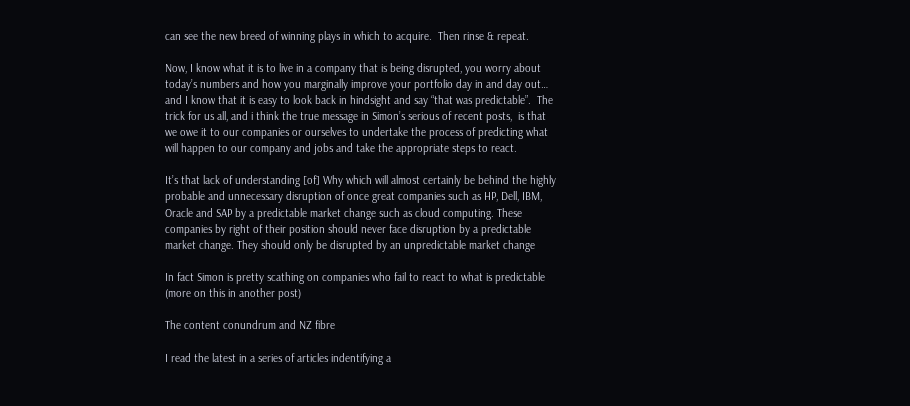can see the new breed of winning plays in which to acquire.  Then rinse & repeat.

Now, I know what it is to live in a company that is being disrupted, you worry about today’s numbers and how you marginally improve your portfolio day in and day out… and I know that it is easy to look back in hindsight and say “that was predictable”.  The trick for us all, and i think the true message in Simon’s serious of recent posts,  is that we owe it to our companies or ourselves to undertake the process of predicting what will happen to our company and jobs and take the appropriate steps to react.

It’s that lack of understanding [of] Why which will almost certainly be behind the highly probable and unnecessary disruption of once great companies such as HP, Dell, IBM, Oracle and SAP by a predictable market change such as cloud computing. These companies by right of their position should never face disruption by a predictable market change. They should only be disrupted by an unpredictable market change

In fact Simon is pretty scathing on companies who fail to react to what is predictable (more on this in another post)

The content conundrum and NZ fibre

I read the latest in a series of articles indentifying a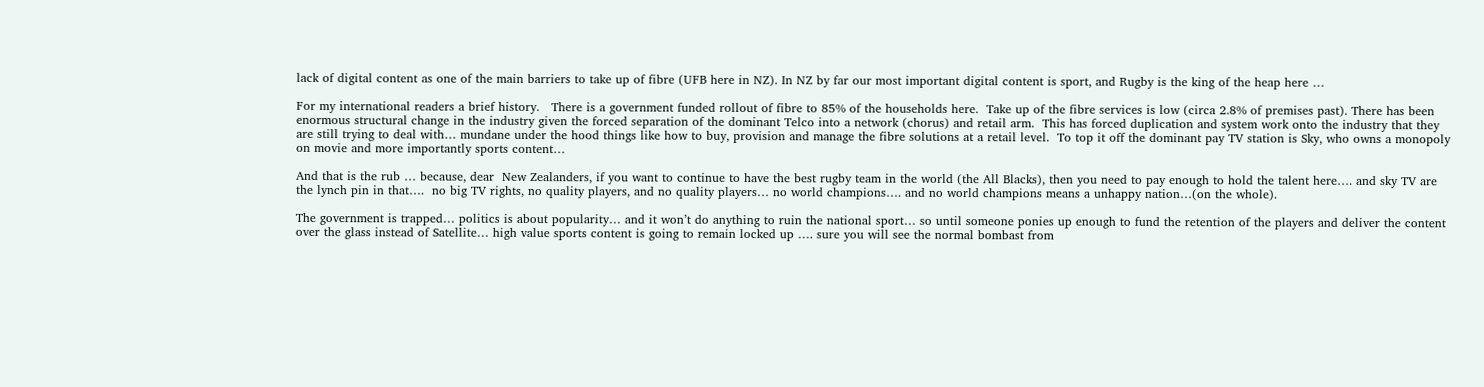lack of digital content as one of the main barriers to take up of fibre (UFB here in NZ). In NZ by far our most important digital content is sport, and Rugby is the king of the heap here …

For my international readers a brief history.   There is a government funded rollout of fibre to 85% of the households here.  Take up of the fibre services is low (circa 2.8% of premises past). There has been enormous structural change in the industry given the forced separation of the dominant Telco into a network (chorus) and retail arm.  This has forced duplication and system work onto the industry that they are still trying to deal with… mundane under the hood things like how to buy, provision and manage the fibre solutions at a retail level.  To top it off the dominant pay TV station is Sky, who owns a monopoly on movie and more importantly sports content…

And that is the rub … because, dear  New Zealanders, if you want to continue to have the best rugby team in the world (the All Blacks), then you need to pay enough to hold the talent here…. and sky TV are the lynch pin in that….  no big TV rights, no quality players, and no quality players… no world champions…. and no world champions means a unhappy nation…(on the whole).

The government is trapped… politics is about popularity… and it won’t do anything to ruin the national sport… so until someone ponies up enough to fund the retention of the players and deliver the content over the glass instead of Satellite… high value sports content is going to remain locked up …. sure you will see the normal bombast from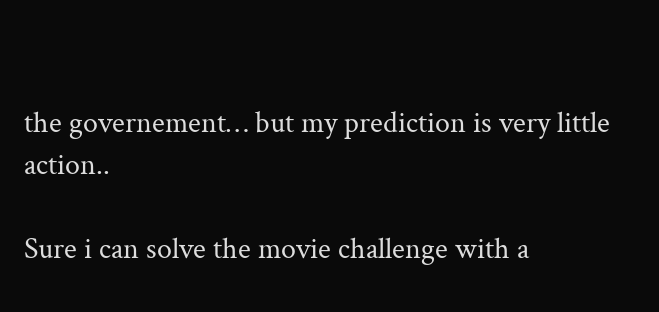the governement… but my prediction is very little action..

Sure i can solve the movie challenge with a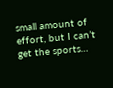small amount of effort, but I can’t get the sports…